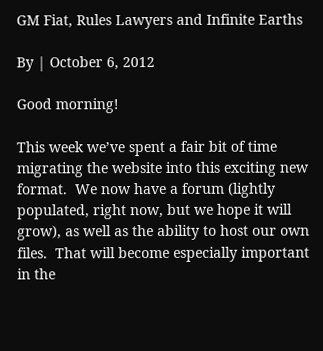GM Fiat, Rules Lawyers and Infinite Earths

By | October 6, 2012

Good morning!

This week we’ve spent a fair bit of time migrating the website into this exciting new format.  We now have a forum (lightly populated, right now, but we hope it will grow), as well as the ability to host our own files.  That will become especially important in the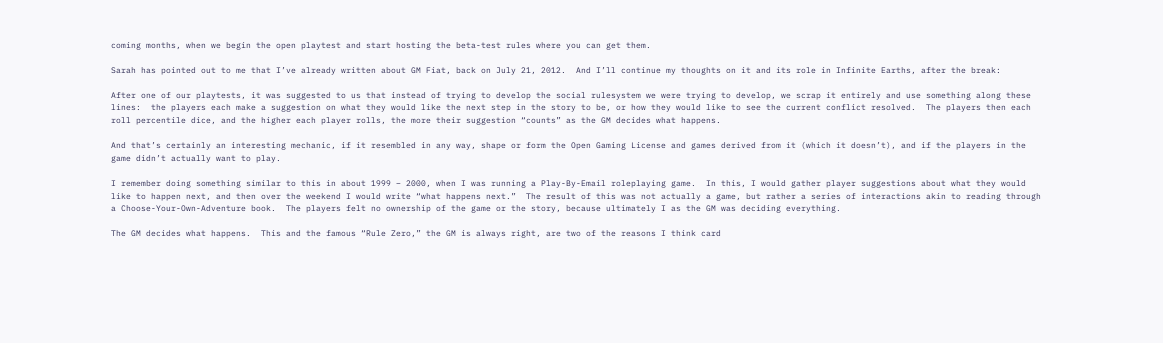coming months, when we begin the open playtest and start hosting the beta-test rules where you can get them.

Sarah has pointed out to me that I’ve already written about GM Fiat, back on July 21, 2012.  And I’ll continue my thoughts on it and its role in Infinite Earths, after the break:

After one of our playtests, it was suggested to us that instead of trying to develop the social rulesystem we were trying to develop, we scrap it entirely and use something along these lines:  the players each make a suggestion on what they would like the next step in the story to be, or how they would like to see the current conflict resolved.  The players then each roll percentile dice, and the higher each player rolls, the more their suggestion “counts” as the GM decides what happens.

And that’s certainly an interesting mechanic, if it resembled in any way, shape or form the Open Gaming License and games derived from it (which it doesn’t), and if the players in the game didn’t actually want to play.

I remember doing something similar to this in about 1999 – 2000, when I was running a Play-By-Email roleplaying game.  In this, I would gather player suggestions about what they would like to happen next, and then over the weekend I would write “what happens next.”  The result of this was not actually a game, but rather a series of interactions akin to reading through a Choose-Your-Own-Adventure book.  The players felt no ownership of the game or the story, because ultimately I as the GM was deciding everything.

The GM decides what happens.  This and the famous “Rule Zero,” the GM is always right, are two of the reasons I think card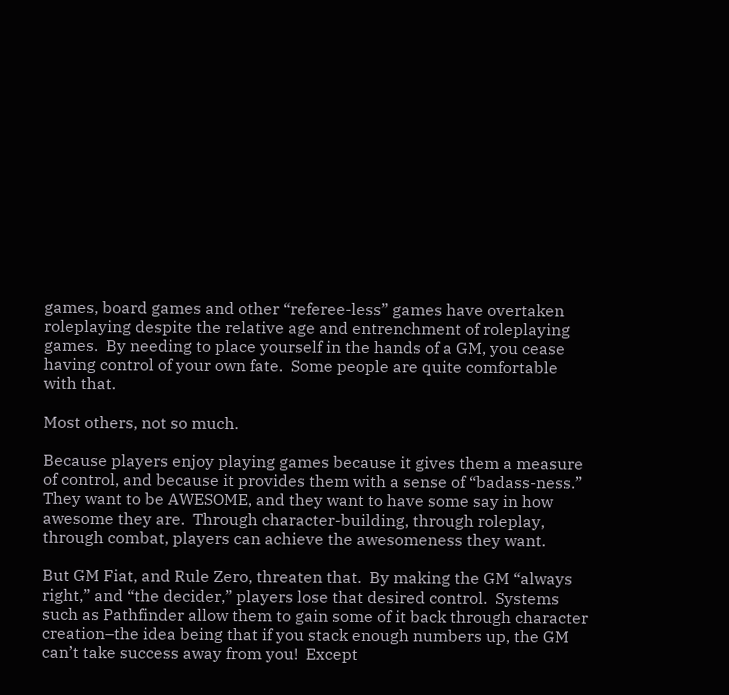games, board games and other “referee-less” games have overtaken roleplaying despite the relative age and entrenchment of roleplaying games.  By needing to place yourself in the hands of a GM, you cease having control of your own fate.  Some people are quite comfortable with that.

Most others, not so much.

Because players enjoy playing games because it gives them a measure of control, and because it provides them with a sense of “badass-ness.”  They want to be AWESOME, and they want to have some say in how awesome they are.  Through character-building, through roleplay, through combat, players can achieve the awesomeness they want.

But GM Fiat, and Rule Zero, threaten that.  By making the GM “always right,” and “the decider,” players lose that desired control.  Systems such as Pathfinder allow them to gain some of it back through character creation–the idea being that if you stack enough numbers up, the GM can’t take success away from you!  Except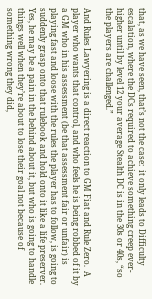that, as we have seen, that’s not the case:  it only leads to Difficulty escalation, where the DCs required to achieve something creep ever-higher until by level 12 your average Stealth DC is in the 30s or 40s, “so the players are challenged.”

And Rules Lawyering is a direct reaction to GM Fiat and Rule Zero.  A player who wants that control, and who feels he is being robbed of it by a GM who in his assessment (be that assessment fair or unfair) is playing fast and loose with the rules the player has to follow, is going to suddenly grasp onto that rulebook and hold onto it like a life preserver.  Yes, he may be a pain in the behind about it, but who is going to handle things well when they’re about to lose their goal not because of something wrong they did,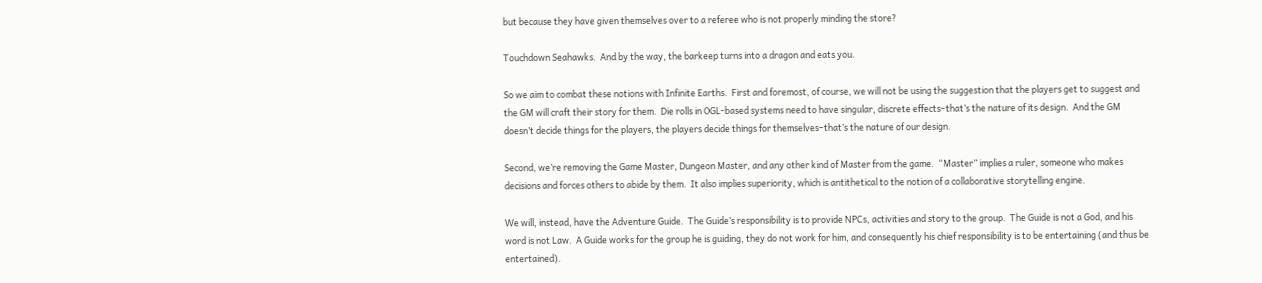but because they have given themselves over to a referee who is not properly minding the store?

Touchdown Seahawks.  And by the way, the barkeep turns into a dragon and eats you.

So we aim to combat these notions with Infinite Earths.  First and foremost, of course, we will not be using the suggestion that the players get to suggest and the GM will craft their story for them.  Die rolls in OGL-based systems need to have singular, discrete effects–that’s the nature of its design.  And the GM doesn’t decide things for the players, the players decide things for themselves–that’s the nature of our design.

Second, we’re removing the Game Master, Dungeon Master, and any other kind of Master from the game.  “Master” implies a ruler, someone who makes decisions and forces others to abide by them.  It also implies superiority, which is antithetical to the notion of a collaborative storytelling engine.

We will, instead, have the Adventure Guide.  The Guide’s responsibility is to provide NPCs, activities and story to the group.  The Guide is not a God, and his word is not Law.  A Guide works for the group he is guiding, they do not work for him, and consequently his chief responsibility is to be entertaining (and thus be entertained).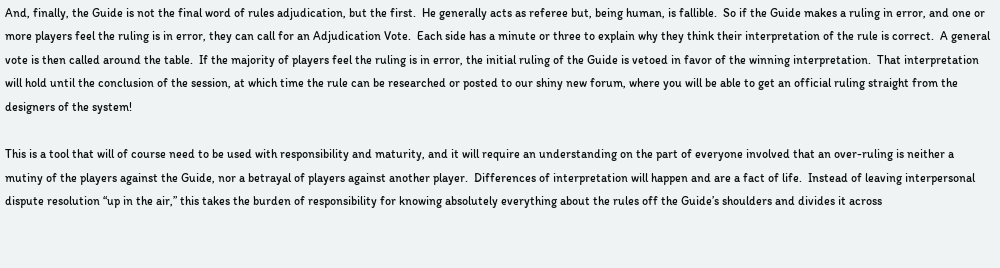And, finally, the Guide is not the final word of rules adjudication, but the first.  He generally acts as referee but, being human, is fallible.  So if the Guide makes a ruling in error, and one or more players feel the ruling is in error, they can call for an Adjudication Vote.  Each side has a minute or three to explain why they think their interpretation of the rule is correct.  A general vote is then called around the table.  If the majority of players feel the ruling is in error, the initial ruling of the Guide is vetoed in favor of the winning interpretation.  That interpretation will hold until the conclusion of the session, at which time the rule can be researched or posted to our shiny new forum, where you will be able to get an official ruling straight from the designers of the system!

This is a tool that will of course need to be used with responsibility and maturity, and it will require an understanding on the part of everyone involved that an over-ruling is neither a mutiny of the players against the Guide, nor a betrayal of players against another player.  Differences of interpretation will happen and are a fact of life.  Instead of leaving interpersonal dispute resolution “up in the air,” this takes the burden of responsibility for knowing absolutely everything about the rules off the Guide’s shoulders and divides it across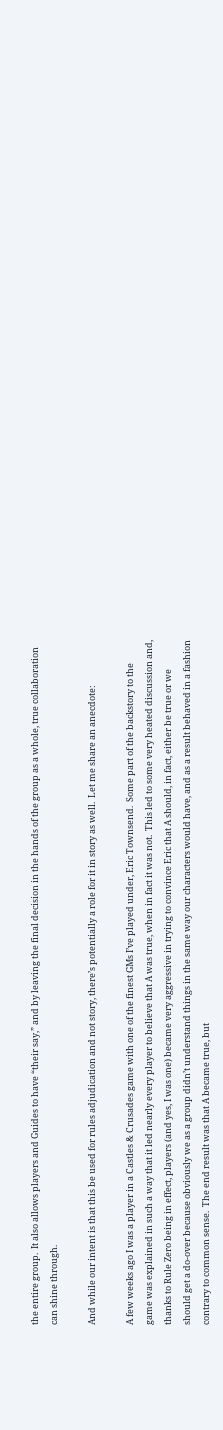the entire group.  It also allows players and Guides to have “their say,” and by leaving the final decision in the hands of the group as a whole, true collaboration can shine through.

And while our intent is that this be used for rules adjudication and not story, there’s potentially a role for it in story as well.  Let me share an anecdote:

A few weeks ago I was a player in a Castles & Crusades game with one of the finest GMs I’ve played under, Eric Townsend.  Some part of the backstory to the game was explained in such a way that it led nearly every player to believe that A was true, when in fact it was not.  This led to some very heated discussion and, thanks to Rule Zero being in effect, players (and yes, I was one) became very aggressive in trying to convince Eric that A should, in fact, either be true or we should get a do-over because obviously we as a group didn’t understand things in the same way our characters would have, and as a result behaved in a fashion contrary to common sense.  The end result was that A became true, but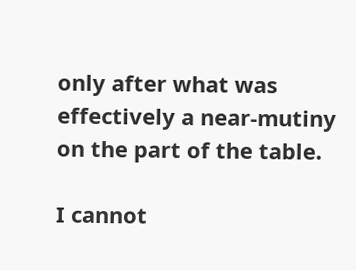only after what was effectively a near-mutiny on the part of the table.

I cannot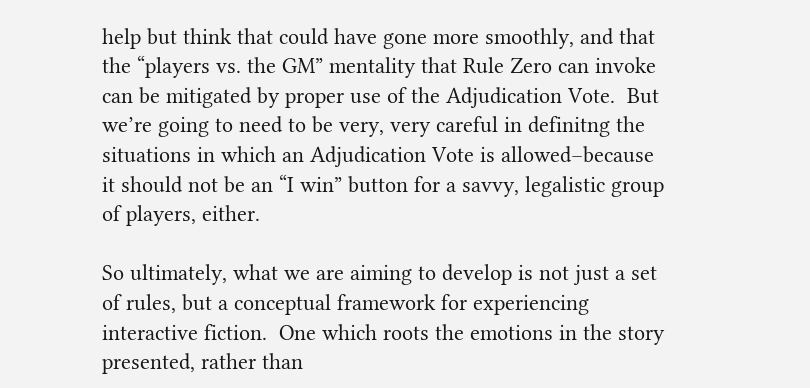help but think that could have gone more smoothly, and that the “players vs. the GM” mentality that Rule Zero can invoke can be mitigated by proper use of the Adjudication Vote.  But we’re going to need to be very, very careful in definitng the situations in which an Adjudication Vote is allowed–because it should not be an “I win” button for a savvy, legalistic group of players, either.

So ultimately, what we are aiming to develop is not just a set of rules, but a conceptual framework for experiencing interactive fiction.  One which roots the emotions in the story presented, rather than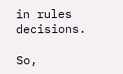in rules decisions.

So,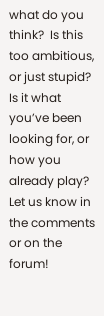what do you think?  Is this too ambitious, or just stupid?  Is it what you’ve been looking for, or how you already play?  Let us know in the comments or on the forum!